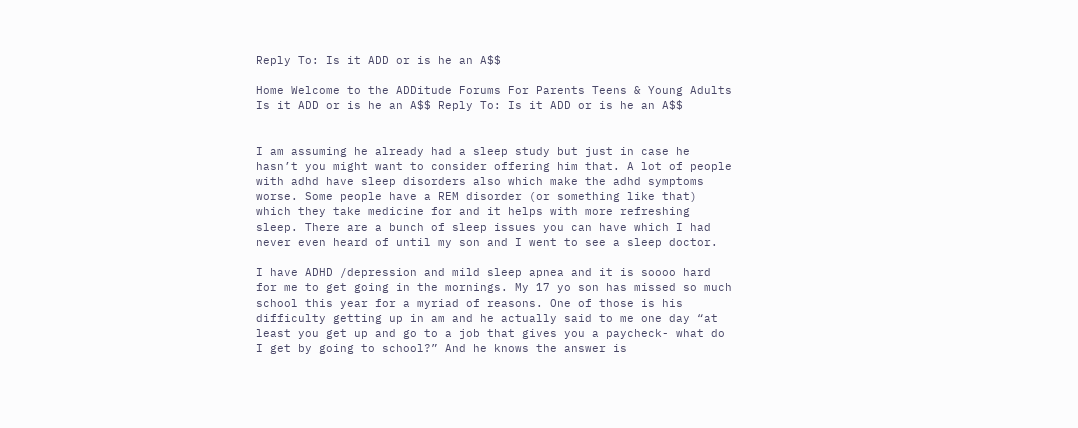Reply To: Is it ADD or is he an A$$

Home Welcome to the ADDitude Forums For Parents Teens & Young Adults Is it ADD or is he an A$$ Reply To: Is it ADD or is he an A$$


I am assuming he already had a sleep study but just in case he hasn’t you might want to consider offering him that. A lot of people with adhd have sleep disorders also which make the adhd symptoms worse. Some people have a REM disorder (or something like that) which they take medicine for and it helps with more refreshing sleep. There are a bunch of sleep issues you can have which I had never even heard of until my son and I went to see a sleep doctor.

I have ADHD /depression and mild sleep apnea and it is soooo hard for me to get going in the mornings. My 17 yo son has missed so much school this year for a myriad of reasons. One of those is his difficulty getting up in am and he actually said to me one day “at least you get up and go to a job that gives you a paycheck- what do I get by going to school?” And he knows the answer is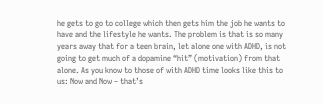he gets to go to college which then gets him the job he wants to have and the lifestyle he wants. The problem is that is so many years away that for a teen brain, let alone one with ADHD, is not going to get much of a dopamine “hit” (motivation) from that alone. As you know to those of with ADHD time looks like this to us: Now and Now – that’s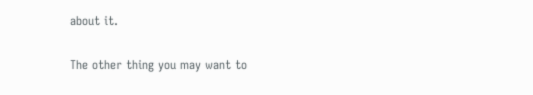about it.

The other thing you may want to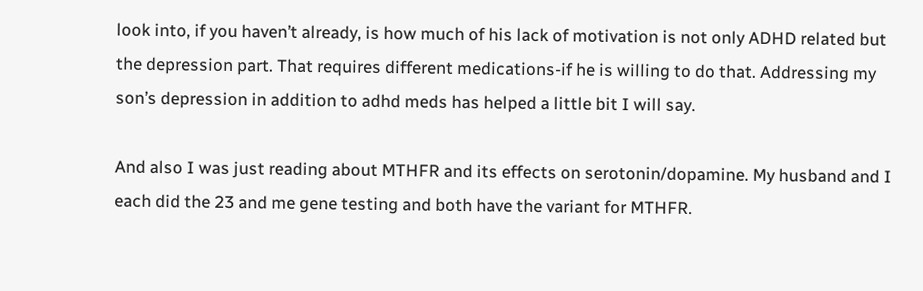look into, if you haven’t already, is how much of his lack of motivation is not only ADHD related but the depression part. That requires different medications-if he is willing to do that. Addressing my son’s depression in addition to adhd meds has helped a little bit I will say.

And also I was just reading about MTHFR and its effects on serotonin/dopamine. My husband and I each did the 23 and me gene testing and both have the variant for MTHFR.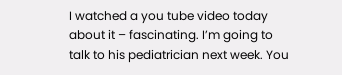I watched a you tube video today about it – fascinating. I’m going to talk to his pediatrician next week. You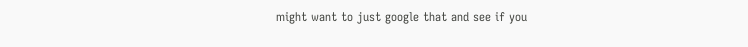might want to just google that and see if you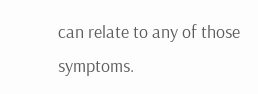can relate to any of those symptoms.